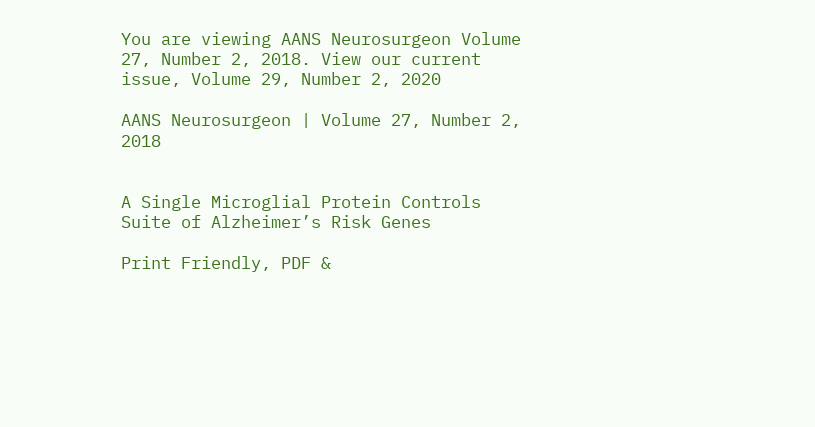You are viewing AANS Neurosurgeon Volume 27, Number 2, 2018. View our current issue, Volume 29, Number 2, 2020

AANS Neurosurgeon | Volume 27, Number 2, 2018


A Single Microglial Protein Controls Suite of Alzheimer’s Risk Genes

Print Friendly, PDF &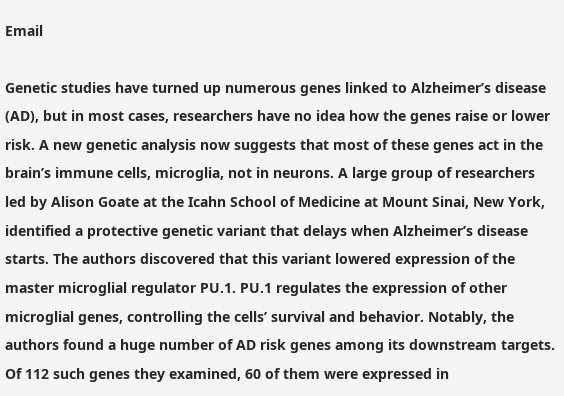Email

Genetic studies have turned up numerous genes linked to Alzheimer’s disease (AD), but in most cases, researchers have no idea how the genes raise or lower risk. A new genetic analysis now suggests that most of these genes act in the brain’s immune cells, microglia, not in neurons. A large group of researchers led by Alison Goate at the Icahn School of Medicine at Mount Sinai, New York, identified a protective genetic variant that delays when Alzheimer’s disease starts. The authors discovered that this variant lowered expression of the master microglial regulator PU.1. PU.1 regulates the expression of other microglial genes, controlling the cells’ survival and behavior. Notably, the authors found a huge number of AD risk genes among its downstream targets. Of 112 such genes they examined, 60 of them were expressed in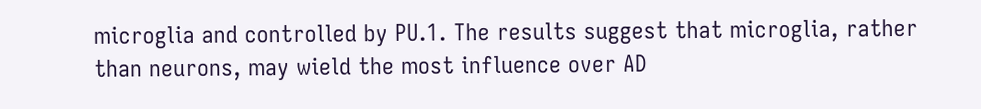microglia and controlled by PU.1. The results suggest that microglia, rather than neurons, may wield the most influence over AD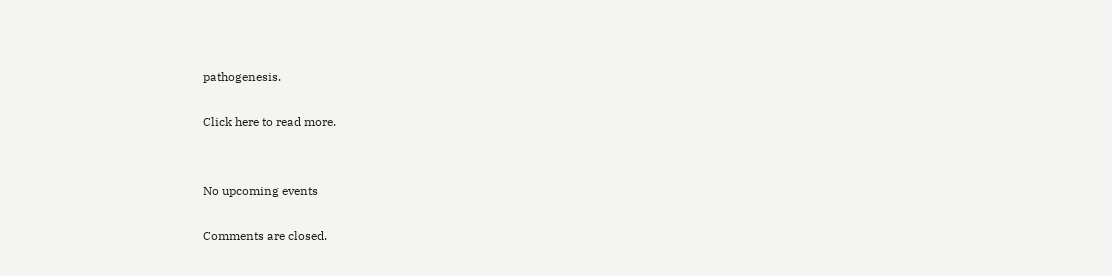pathogenesis.

Click here to read more.


No upcoming events

Comments are closed.